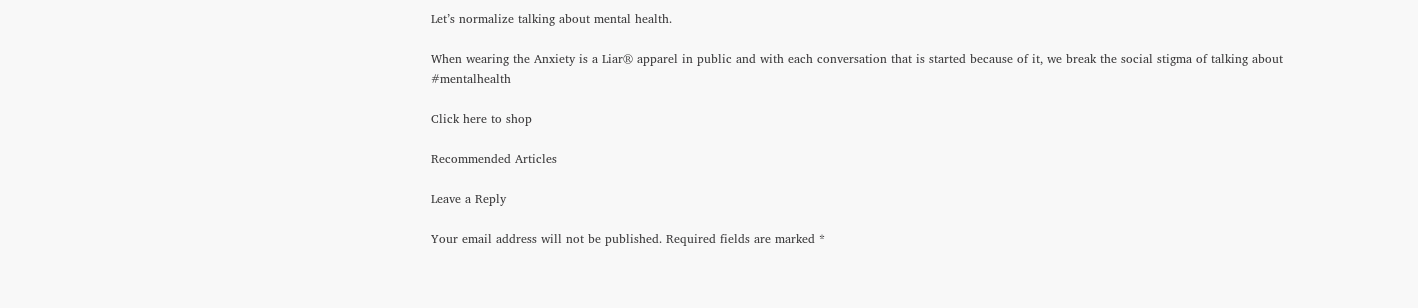Let’s normalize talking about mental health.

When wearing the Anxiety is a Liar® apparel in public and with each conversation that is started because of it, we break the social stigma of talking about #mentalhealth

Click here to shop

Recommended Articles

Leave a Reply

Your email address will not be published. Required fields are marked *